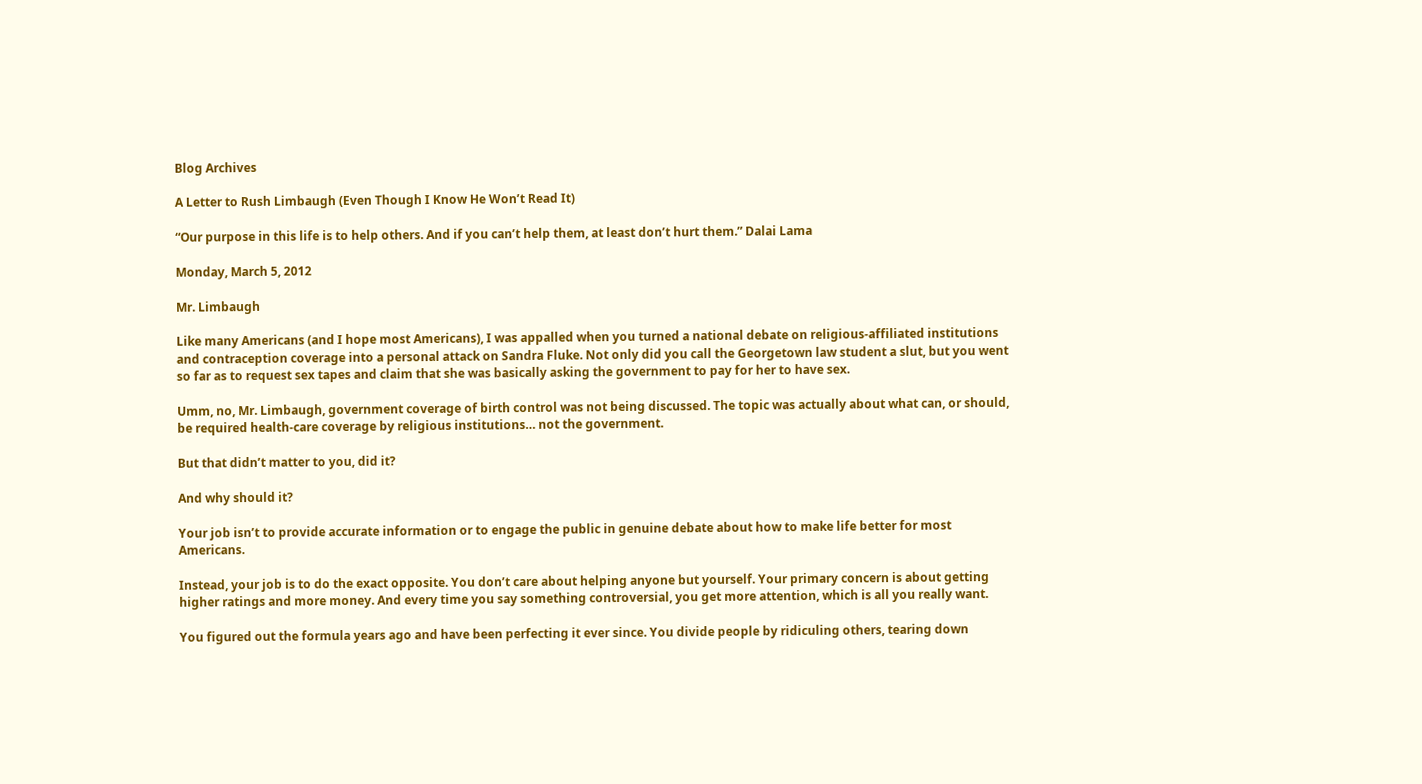Blog Archives

A Letter to Rush Limbaugh (Even Though I Know He Won’t Read It)

“Our purpose in this life is to help others. And if you can’t help them, at least don’t hurt them.” Dalai Lama

Monday, March 5, 2012

Mr. Limbaugh

Like many Americans (and I hope most Americans), I was appalled when you turned a national debate on religious-affiliated institutions and contraception coverage into a personal attack on Sandra Fluke. Not only did you call the Georgetown law student a slut, but you went so far as to request sex tapes and claim that she was basically asking the government to pay for her to have sex.

Umm, no, Mr. Limbaugh, government coverage of birth control was not being discussed. The topic was actually about what can, or should, be required health-care coverage by religious institutions… not the government.

But that didn’t matter to you, did it?

And why should it?

Your job isn’t to provide accurate information or to engage the public in genuine debate about how to make life better for most Americans.

Instead, your job is to do the exact opposite. You don’t care about helping anyone but yourself. Your primary concern is about getting higher ratings and more money. And every time you say something controversial, you get more attention, which is all you really want.

You figured out the formula years ago and have been perfecting it ever since. You divide people by ridiculing others, tearing down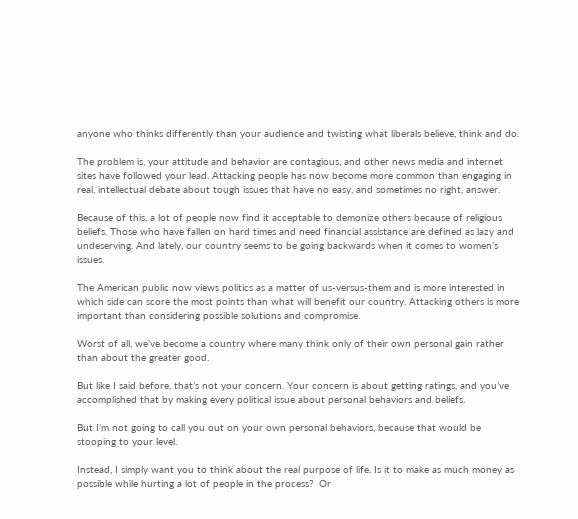anyone who thinks differently than your audience and twisting what liberals believe, think and do.

The problem is, your attitude and behavior are contagious, and other news media and internet sites have followed your lead. Attacking people has now become more common than engaging in real, intellectual debate about tough issues that have no easy, and sometimes no right, answer.

Because of this, a lot of people now find it acceptable to demonize others because of religious beliefs. Those who have fallen on hard times and need financial assistance are defined as lazy and undeserving. And lately, our country seems to be going backwards when it comes to women’s issues.

The American public now views politics as a matter of us-versus-them and is more interested in which side can score the most points than what will benefit our country. Attacking others is more important than considering possible solutions and compromise.

Worst of all, we’ve become a country where many think only of their own personal gain rather than about the greater good.

But like I said before, that’s not your concern. Your concern is about getting ratings, and you’ve accomplished that by making every political issue about personal behaviors and beliefs.

But I’m not going to call you out on your own personal behaviors, because that would be stooping to your level.

Instead, I simply want you to think about the real purpose of life. Is it to make as much money as possible while hurting a lot of people in the process?  Or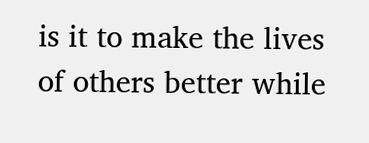is it to make the lives of others better while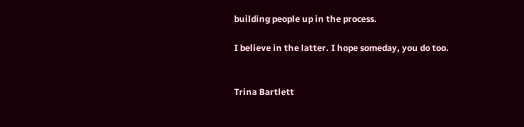building people up in the process.

I believe in the latter. I hope someday, you do too.


Trina Bartlett